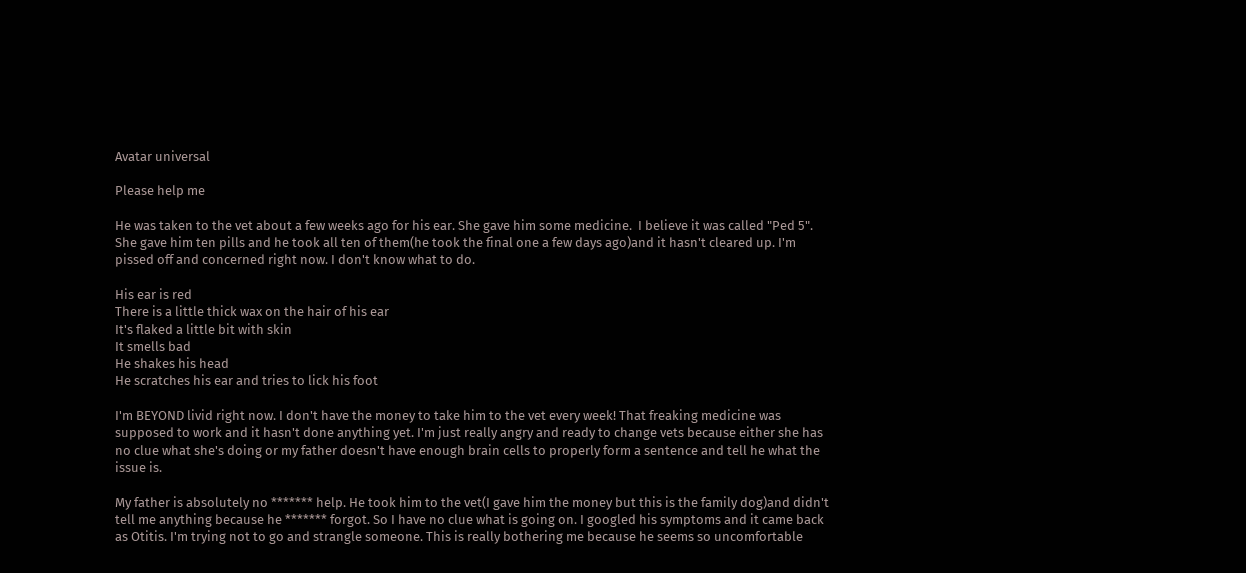Avatar universal

Please help me

He was taken to the vet about a few weeks ago for his ear. She gave him some medicine.  I believe it was called "Ped 5". She gave him ten pills and he took all ten of them(he took the final one a few days ago)and it hasn't cleared up. I'm pissed off and concerned right now. I don't know what to do.

His ear is red
There is a little thick wax on the hair of his ear
It's flaked a little bit with skin
It smells bad
He shakes his head
He scratches his ear and tries to lick his foot

I'm BEYOND livid right now. I don't have the money to take him to the vet every week! That freaking medicine was supposed to work and it hasn't done anything yet. I'm just really angry and ready to change vets because either she has no clue what she's doing or my father doesn't have enough brain cells to properly form a sentence and tell he what the issue is.

My father is absolutely no ******* help. He took him to the vet(I gave him the money but this is the family dog)and didn't tell me anything because he ******* forgot. So I have no clue what is going on. I googled his symptoms and it came back as Otitis. I'm trying not to go and strangle someone. This is really bothering me because he seems so uncomfortable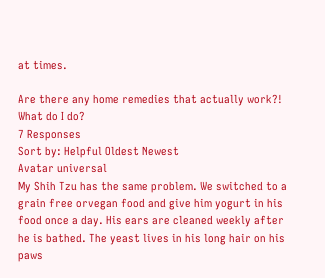at times.

Are there any home remedies that actually work?!
What do I do?
7 Responses
Sort by: Helpful Oldest Newest
Avatar universal
My Shih Tzu has the same problem. We switched to a grain free orvegan food and give him yogurt in his food once a day. His ears are cleaned weekly after he is bathed. The yeast lives in his long hair on his paws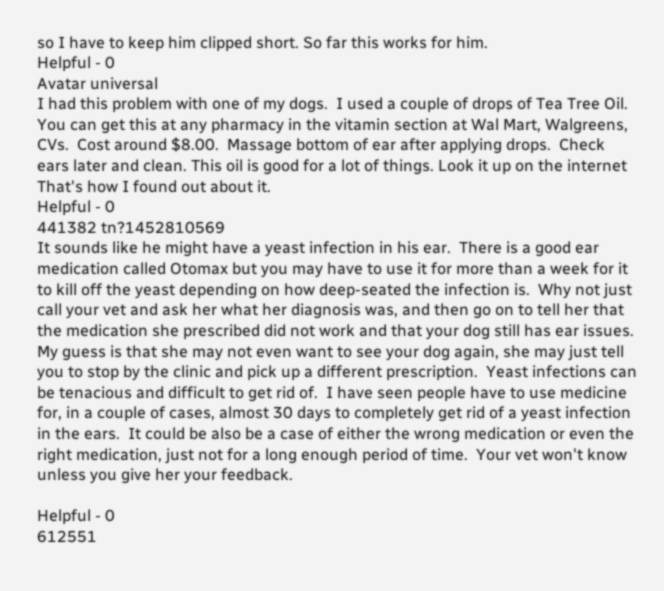so I have to keep him clipped short. So far this works for him.
Helpful - 0
Avatar universal
I had this problem with one of my dogs.  I used a couple of drops of Tea Tree Oil. You can get this at any pharmacy in the vitamin section at Wal Mart, Walgreens, CVs.  Cost around $8.00.  Massage bottom of ear after applying drops.  Check ears later and clean. This oil is good for a lot of things. Look it up on the internet  That's how I found out about it.
Helpful - 0
441382 tn?1452810569
It sounds like he might have a yeast infection in his ear.  There is a good ear medication called Otomax but you may have to use it for more than a week for it to kill off the yeast depending on how deep-seated the infection is.  Why not just call your vet and ask her what her diagnosis was, and then go on to tell her that the medication she prescribed did not work and that your dog still has ear issues.  My guess is that she may not even want to see your dog again, she may just tell you to stop by the clinic and pick up a different prescription.  Yeast infections can be tenacious and difficult to get rid of.  I have seen people have to use medicine for, in a couple of cases, almost 30 days to completely get rid of a yeast infection in the ears.  It could be also be a case of either the wrong medication or even the right medication, just not for a long enough period of time.  Your vet won't know unless you give her your feedback.

Helpful - 0
612551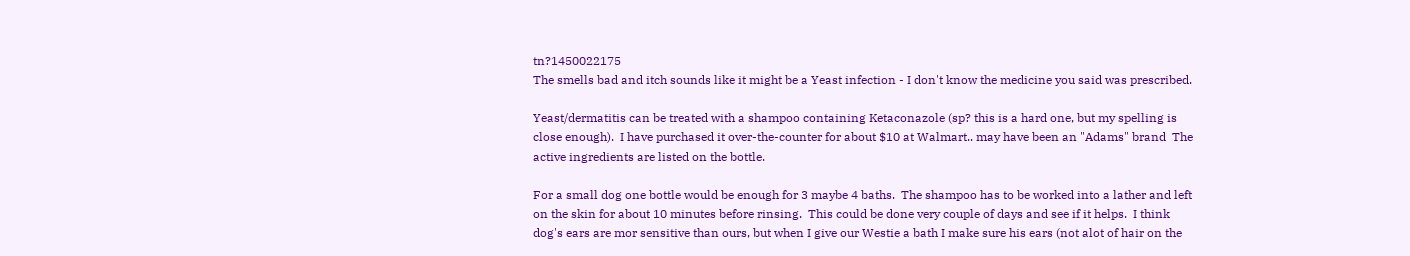tn?1450022175
The smells bad and itch sounds like it might be a Yeast infection - I don't know the medicine you said was prescribed.

Yeast/dermatitis can be treated with a shampoo containing Ketaconazole (sp? this is a hard one, but my spelling is close enough).  I have purchased it over-the-counter for about $10 at Walmart.. may have been an "Adams" brand  The active ingredients are listed on the bottle.

For a small dog one bottle would be enough for 3 maybe 4 baths.  The shampoo has to be worked into a lather and left on the skin for about 10 minutes before rinsing.  This could be done very couple of days and see if it helps.  I think dog's ears are mor sensitive than ours, but when I give our Westie a bath I make sure his ears (not alot of hair on the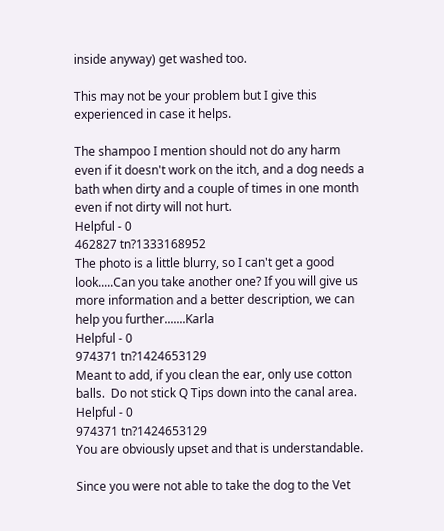inside anyway) get washed too.

This may not be your problem but I give this experienced in case it helps.

The shampoo I mention should not do any harm even if it doesn't work on the itch, and a dog needs a bath when dirty and a couple of times in one month even if not dirty will not hurt.
Helpful - 0
462827 tn?1333168952
The photo is a little blurry, so I can't get a good look.....Can you take another one? If you will give us more information and a better description, we can help you further.......Karla
Helpful - 0
974371 tn?1424653129
Meant to add, if you clean the ear, only use cotton balls.  Do not stick Q Tips down into the canal area.
Helpful - 0
974371 tn?1424653129
You are obviously upset and that is understandable.

Since you were not able to take the dog to the Vet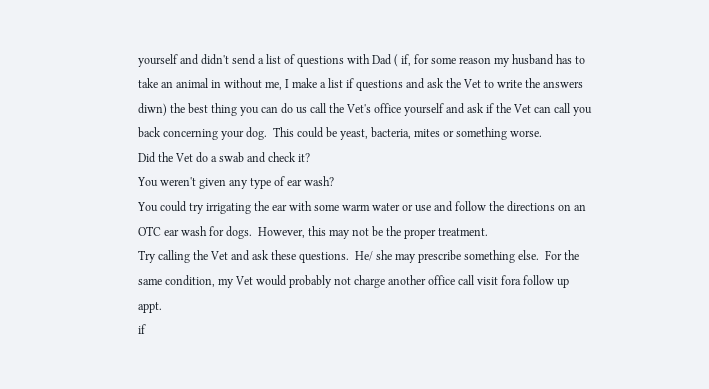yourself and didn't send a list of questions with Dad ( if, for some reason my husband has to take an animal in without me, I make a list if questions and ask the Vet to write the answers diwn) the best thing you can do us call the Vet's office yourself and ask if the Vet can call you back concerning your dog.  This could be yeast, bacteria, mites or something worse.
Did the Vet do a swab and check it?
You weren't given any type of ear wash?
You could try irrigating the ear with some warm water or use and follow the directions on an OTC ear wash for dogs.  However, this may not be the proper treatment.
Try calling the Vet and ask these questions.  He/ she may prescribe something else.  For the same condition, my Vet would probably not charge another office call visit fora follow up appt.
if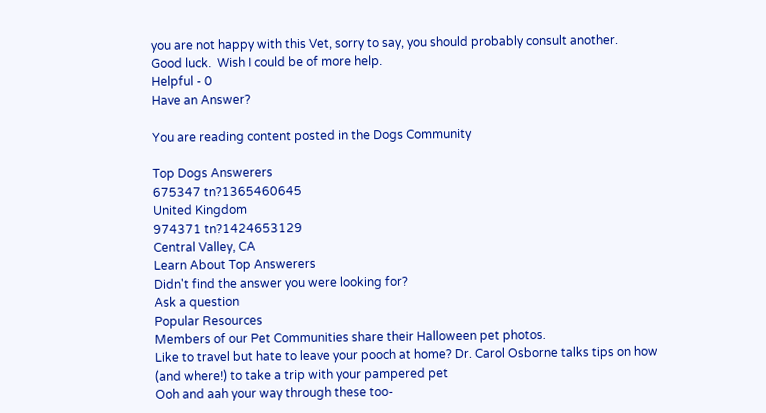you are not happy with this Vet, sorry to say, you should probably consult another.
Good luck.  Wish I could be of more help.
Helpful - 0
Have an Answer?

You are reading content posted in the Dogs Community

Top Dogs Answerers
675347 tn?1365460645
United Kingdom
974371 tn?1424653129
Central Valley, CA
Learn About Top Answerers
Didn't find the answer you were looking for?
Ask a question
Popular Resources
Members of our Pet Communities share their Halloween pet photos.
Like to travel but hate to leave your pooch at home? Dr. Carol Osborne talks tips on how (and where!) to take a trip with your pampered pet
Ooh and aah your way through these too-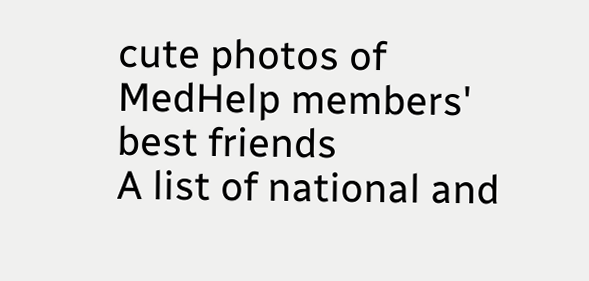cute photos of MedHelp members' best friends
A list of national and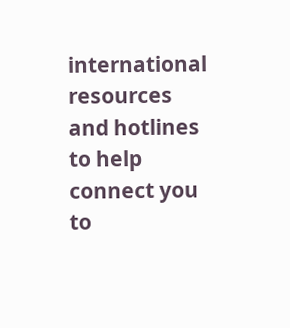international resources and hotlines to help connect you to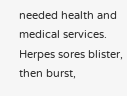needed health and medical services.
Herpes sores blister, then burst,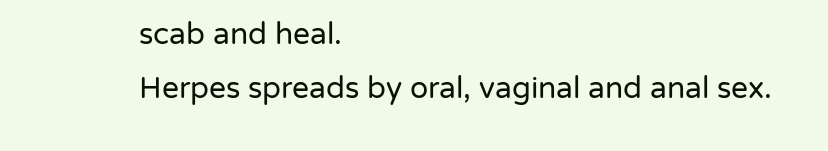scab and heal.
Herpes spreads by oral, vaginal and anal sex.